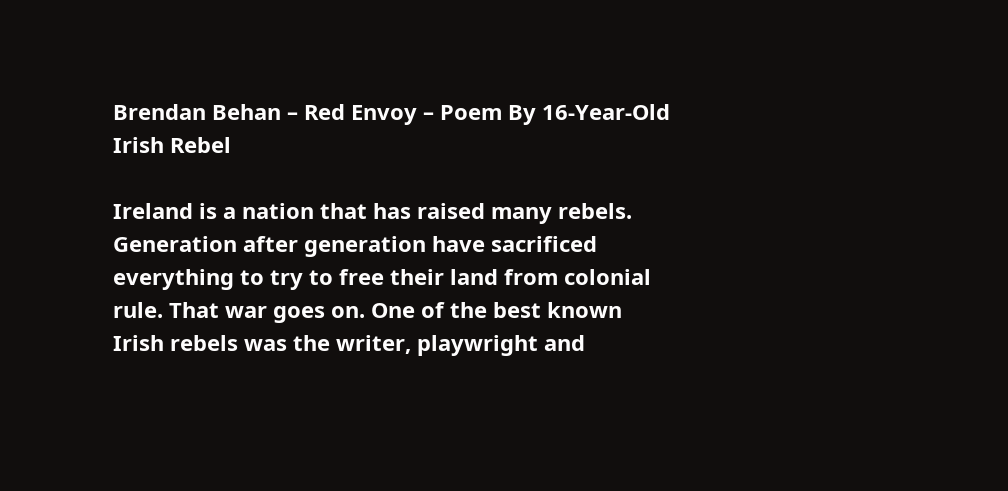Brendan Behan – Red Envoy – Poem By 16-Year-Old Irish Rebel

Ireland is a nation that has raised many rebels. Generation after generation have sacrificed everything to try to free their land from colonial rule. That war goes on. One of the best known Irish rebels was the writer, playwright and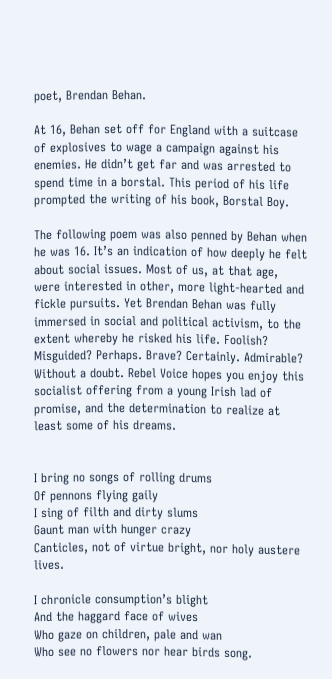poet, Brendan Behan.

At 16, Behan set off for England with a suitcase of explosives to wage a campaign against his enemies. He didn’t get far and was arrested to spend time in a borstal. This period of his life prompted the writing of his book, Borstal Boy.

The following poem was also penned by Behan when he was 16. It’s an indication of how deeply he felt about social issues. Most of us, at that age, were interested in other, more light-hearted and fickle pursuits. Yet Brendan Behan was fully immersed in social and political activism, to the extent whereby he risked his life. Foolish? Misguided? Perhaps. Brave? Certainly. Admirable? Without a doubt. Rebel Voice hopes you enjoy this socialist offering from a young Irish lad of promise, and the determination to realize at least some of his dreams.


I bring no songs of rolling drums
Of pennons flying gaily
I sing of filth and dirty slums
Gaunt man with hunger crazy
Canticles, not of virtue bright, nor holy austere lives.

I chronicle consumption’s blight
And the haggard face of wives
Who gaze on children, pale and wan
Who see no flowers nor hear birds song.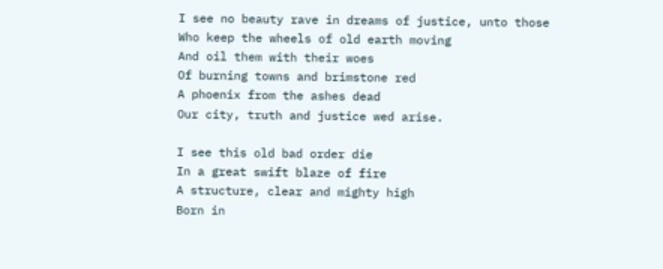I see no beauty rave in dreams of justice, unto those
Who keep the wheels of old earth moving
And oil them with their woes
Of burning towns and brimstone red
A phoenix from the ashes dead
Our city, truth and justice wed arise.

I see this old bad order die
In a great swift blaze of fire
A structure, clear and mighty high
Born in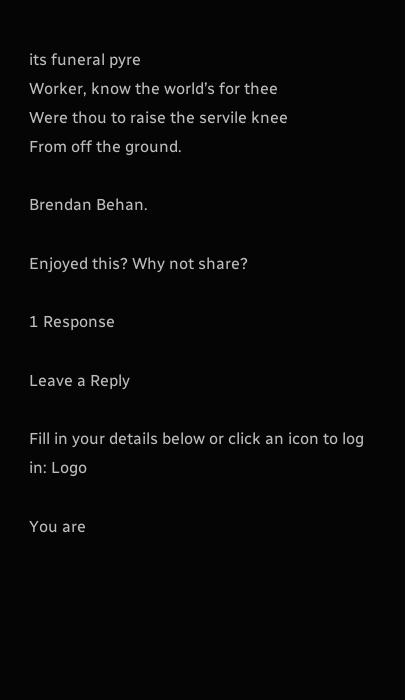its funeral pyre
Worker, know the world’s for thee
Were thou to raise the servile knee
From off the ground.

Brendan Behan.

Enjoyed this? Why not share?

1 Response

Leave a Reply

Fill in your details below or click an icon to log in: Logo

You are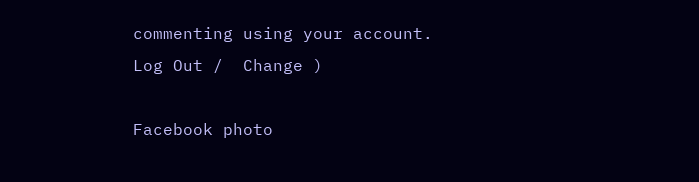commenting using your account. Log Out /  Change )

Facebook photo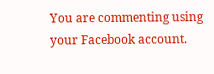You are commenting using your Facebook account.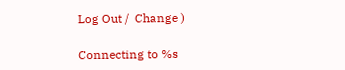Log Out /  Change )

Connecting to %s